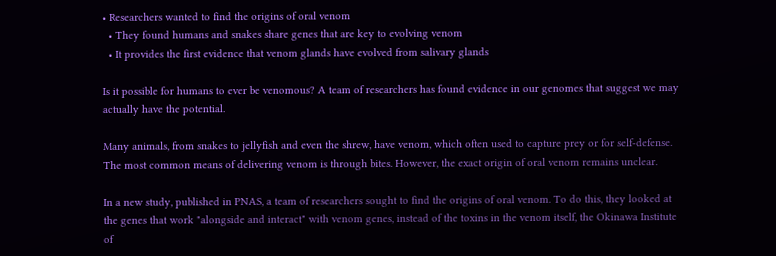• Researchers wanted to find the origins of oral venom
  • They found humans and snakes share genes that are key to evolving venom
  • It provides the first evidence that venom glands have evolved from salivary glands

Is it possible for humans to ever be venomous? A team of researchers has found evidence in our genomes that suggest we may actually have the potential.

Many animals, from snakes to jellyfish and even the shrew, have venom, which often used to capture prey or for self-defense. The most common means of delivering venom is through bites. However, the exact origin of oral venom remains unclear.

In a new study, published in PNAS, a team of researchers sought to find the origins of oral venom. To do this, they looked at the genes that work "alongside and interact" with venom genes, instead of the toxins in the venom itself, the Okinawa Institute of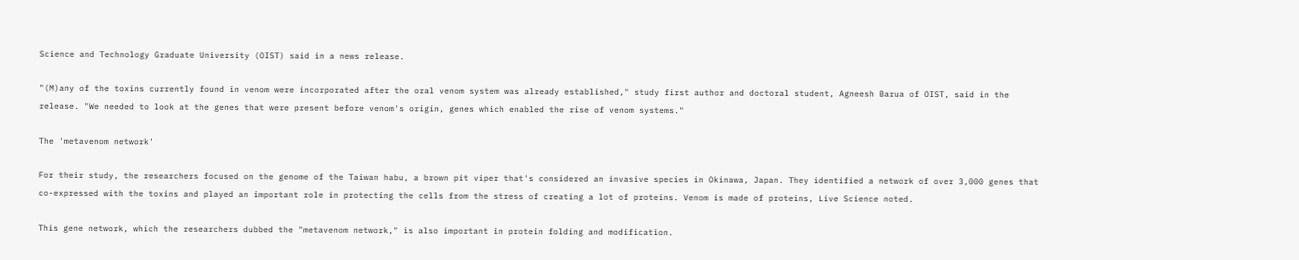Science and Technology Graduate University (OIST) said in a news release.

"(M)any of the toxins currently found in venom were incorporated after the oral venom system was already established," study first author and doctoral student, Agneesh Barua of OIST, said in the release. "We needed to look at the genes that were present before venom's origin, genes which enabled the rise of venom systems."

The 'metavenom network'

For their study, the researchers focused on the genome of the Taiwan habu, a brown pit viper that's considered an invasive species in Okinawa, Japan. They identified a network of over 3,000 genes that co-expressed with the toxins and played an important role in protecting the cells from the stress of creating a lot of proteins. Venom is made of proteins, Live Science noted.

This gene network, which the researchers dubbed the "metavenom network," is also important in protein folding and modification.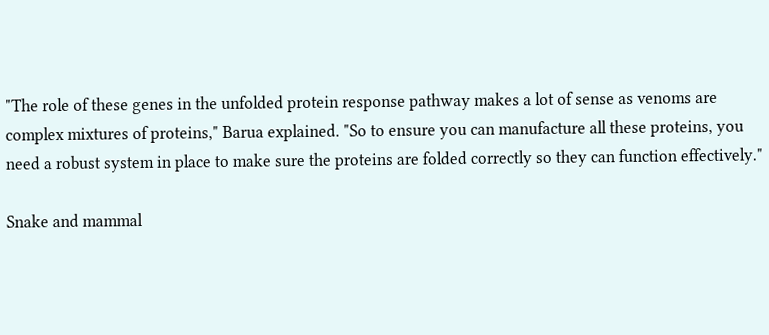"The role of these genes in the unfolded protein response pathway makes a lot of sense as venoms are complex mixtures of proteins," Barua explained. "So to ensure you can manufacture all these proteins, you need a robust system in place to make sure the proteins are folded correctly so they can function effectively."

Snake and mammal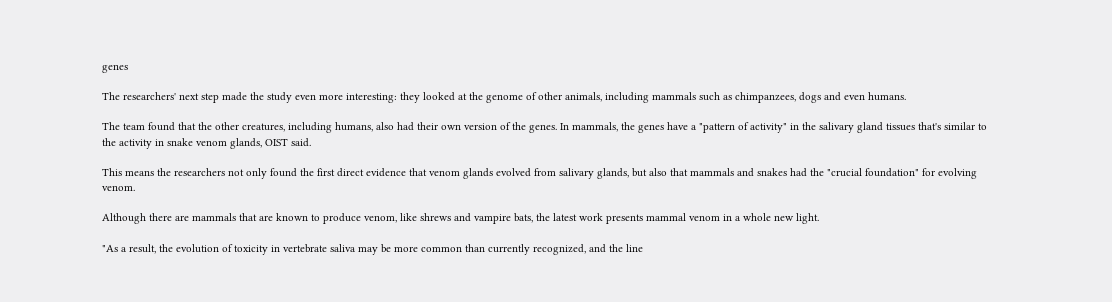genes

The researchers' next step made the study even more interesting: they looked at the genome of other animals, including mammals such as chimpanzees, dogs and even humans.

The team found that the other creatures, including humans, also had their own version of the genes. In mammals, the genes have a "pattern of activity" in the salivary gland tissues that's similar to the activity in snake venom glands, OIST said.

This means the researchers not only found the first direct evidence that venom glands evolved from salivary glands, but also that mammals and snakes had the "crucial foundation" for evolving venom.

Although there are mammals that are known to produce venom, like shrews and vampire bats, the latest work presents mammal venom in a whole new light.

"As a result, the evolution of toxicity in vertebrate saliva may be more common than currently recognized, and the line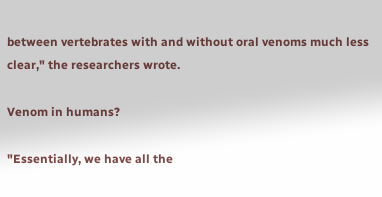between vertebrates with and without oral venoms much less clear," the researchers wrote.

Venom in humans?

"Essentially, we have all the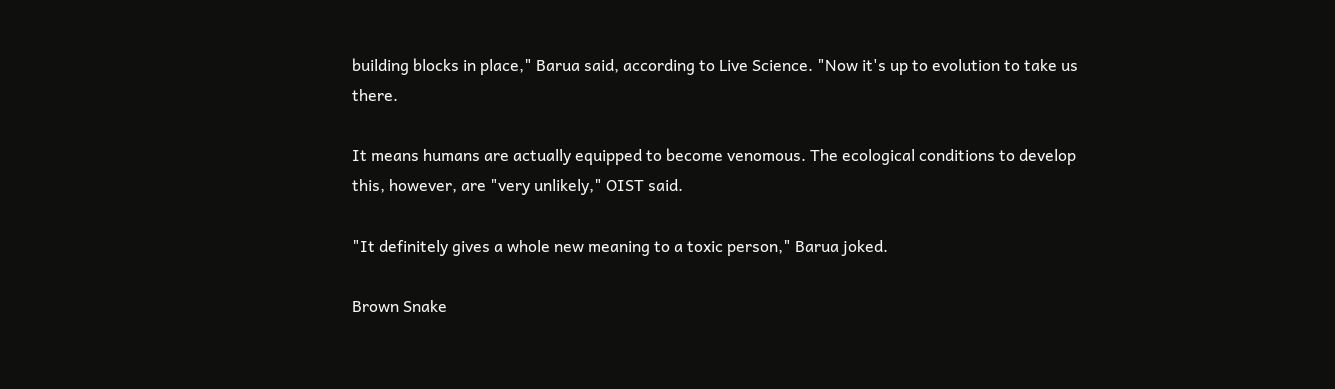building blocks in place," Barua said, according to Live Science. "Now it's up to evolution to take us there.

It means humans are actually equipped to become venomous. The ecological conditions to develop this, however, are "very unlikely," OIST said.

"It definitely gives a whole new meaning to a toxic person," Barua joked.

Brown Snake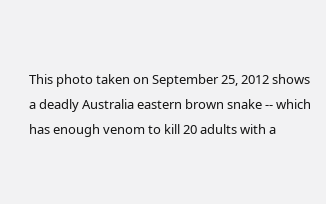This photo taken on September 25, 2012 shows a deadly Australia eastern brown snake -- which has enough venom to kill 20 adults with a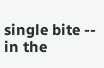single bite -- in the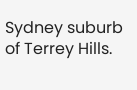Sydney suburb of Terrey Hills.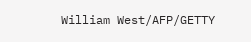William West/AFP/GETTY